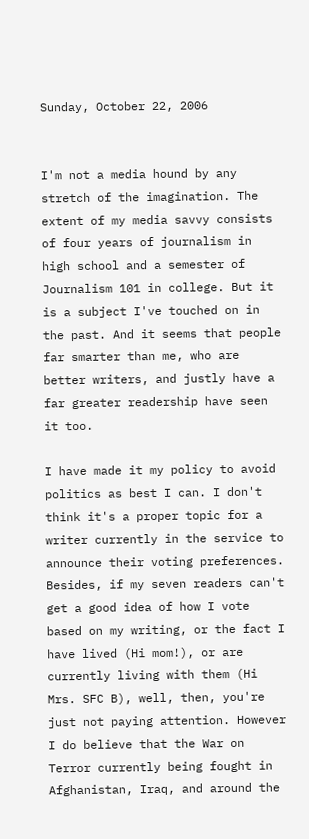Sunday, October 22, 2006


I'm not a media hound by any stretch of the imagination. The extent of my media savvy consists of four years of journalism in high school and a semester of Journalism 101 in college. But it is a subject I've touched on in the past. And it seems that people far smarter than me, who are better writers, and justly have a far greater readership have seen it too.

I have made it my policy to avoid politics as best I can. I don't think it's a proper topic for a writer currently in the service to announce their voting preferences. Besides, if my seven readers can't get a good idea of how I vote based on my writing, or the fact I have lived (Hi mom!), or are currently living with them (Hi Mrs. SFC B), well, then, you're just not paying attention. However I do believe that the War on Terror currently being fought in Afghanistan, Iraq, and around the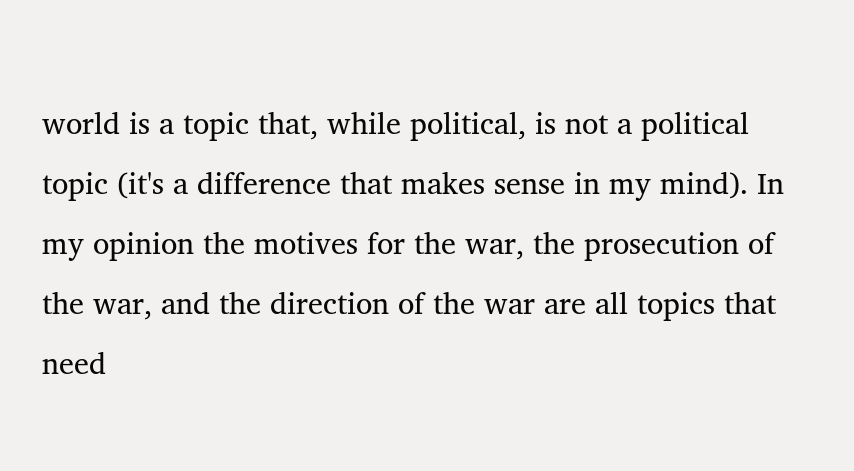world is a topic that, while political, is not a political topic (it's a difference that makes sense in my mind). In my opinion the motives for the war, the prosecution of the war, and the direction of the war are all topics that need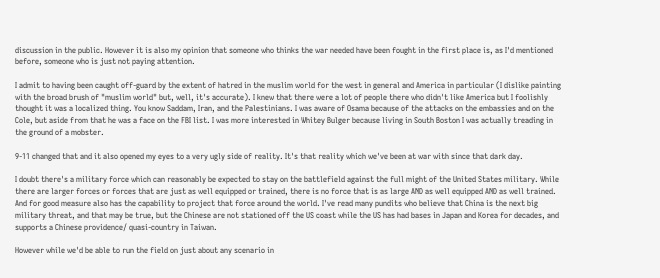discussion in the public. However it is also my opinion that someone who thinks the war needed have been fought in the first place is, as I'd mentioned before, someone who is just not paying attention.

I admit to having been caught off-guard by the extent of hatred in the muslim world for the west in general and America in particular (I dislike painting with the broad brush of "muslim world" but, well, it's accurate). I knew that there were a lot of people there who didn't like America but I foolishly thought it was a localized thing. You know Saddam, Iran, and the Palestinians. I was aware of Osama because of the attacks on the embassies and on the Cole, but aside from that he was a face on the FBI list. I was more interested in Whitey Bulger because living in South Boston I was actually treading in the ground of a mobster.

9-11 changed that and it also opened my eyes to a very ugly side of reality. It's that reality which we've been at war with since that dark day.

I doubt there's a military force which can reasonably be expected to stay on the battlefield against the full might of the United States military. While there are larger forces or forces that are just as well equipped or trained, there is no force that is as large AND as well equipped AND as well trained. And for good measure also has the capability to project that force around the world. I've read many pundits who believe that China is the next big military threat, and that may be true, but the Chinese are not stationed off the US coast while the US has had bases in Japan and Korea for decades, and supports a Chinese providence/ quasi-country in Taiwan.

However while we'd be able to run the field on just about any scenario in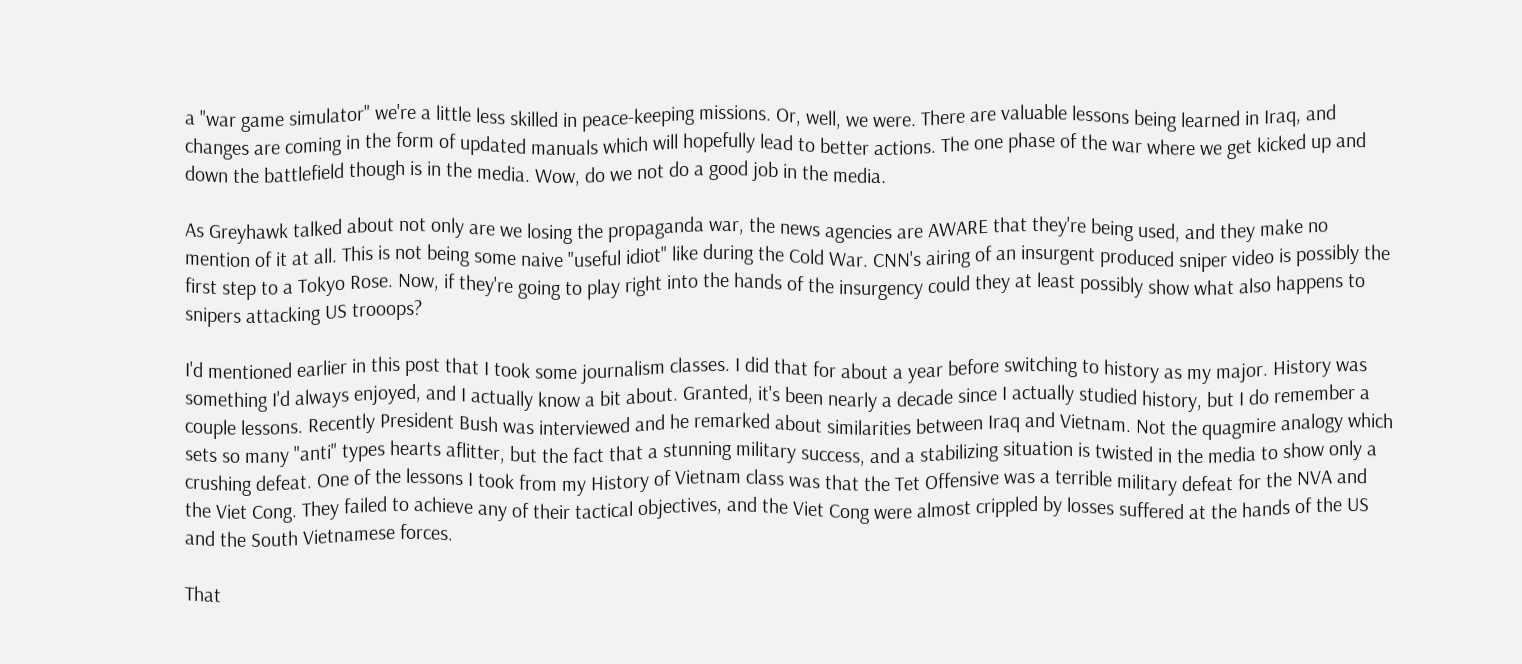a "war game simulator" we're a little less skilled in peace-keeping missions. Or, well, we were. There are valuable lessons being learned in Iraq, and changes are coming in the form of updated manuals which will hopefully lead to better actions. The one phase of the war where we get kicked up and down the battlefield though is in the media. Wow, do we not do a good job in the media.

As Greyhawk talked about not only are we losing the propaganda war, the news agencies are AWARE that they're being used, and they make no mention of it at all. This is not being some naive "useful idiot" like during the Cold War. CNN's airing of an insurgent produced sniper video is possibly the first step to a Tokyo Rose. Now, if they're going to play right into the hands of the insurgency could they at least possibly show what also happens to snipers attacking US trooops?

I'd mentioned earlier in this post that I took some journalism classes. I did that for about a year before switching to history as my major. History was something I'd always enjoyed, and I actually know a bit about. Granted, it's been nearly a decade since I actually studied history, but I do remember a couple lessons. Recently President Bush was interviewed and he remarked about similarities between Iraq and Vietnam. Not the quagmire analogy which sets so many "anti" types hearts aflitter, but the fact that a stunning military success, and a stabilizing situation is twisted in the media to show only a crushing defeat. One of the lessons I took from my History of Vietnam class was that the Tet Offensive was a terrible military defeat for the NVA and the Viet Cong. They failed to achieve any of their tactical objectives, and the Viet Cong were almost crippled by losses suffered at the hands of the US and the South Vietnamese forces.

That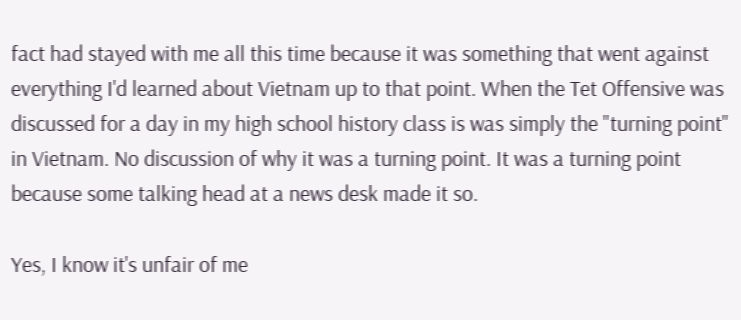fact had stayed with me all this time because it was something that went against everything I'd learned about Vietnam up to that point. When the Tet Offensive was discussed for a day in my high school history class is was simply the "turning point" in Vietnam. No discussion of why it was a turning point. It was a turning point because some talking head at a news desk made it so.

Yes, I know it's unfair of me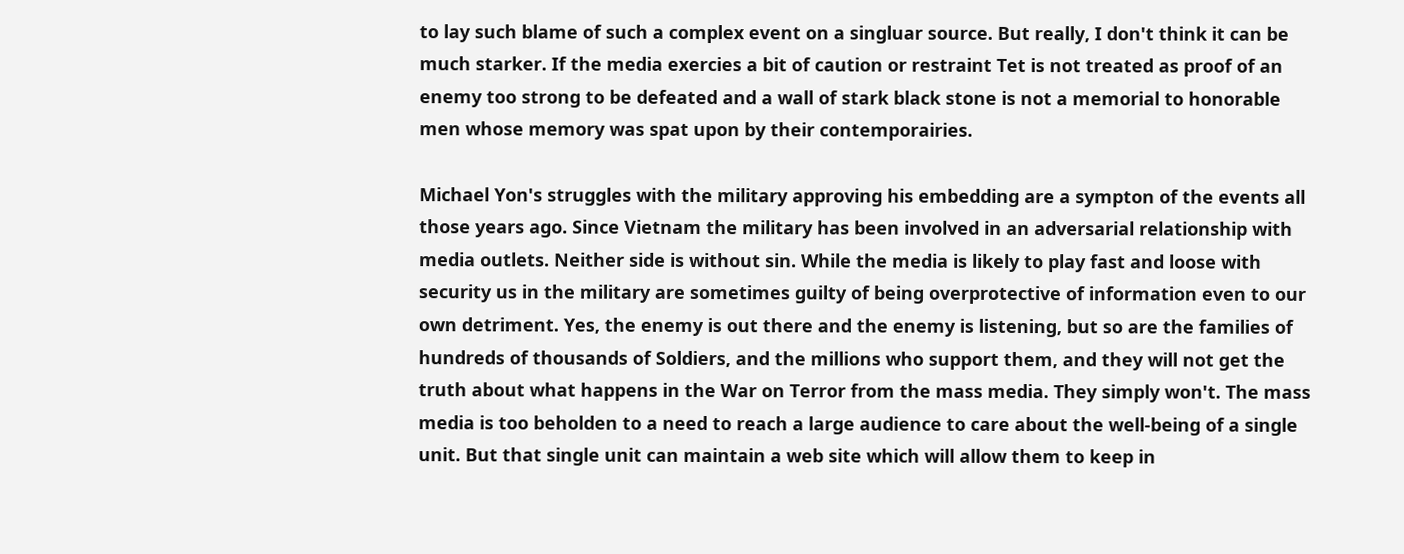to lay such blame of such a complex event on a singluar source. But really, I don't think it can be much starker. If the media exercies a bit of caution or restraint Tet is not treated as proof of an enemy too strong to be defeated and a wall of stark black stone is not a memorial to honorable men whose memory was spat upon by their contemporairies.

Michael Yon's struggles with the military approving his embedding are a sympton of the events all those years ago. Since Vietnam the military has been involved in an adversarial relationship with media outlets. Neither side is without sin. While the media is likely to play fast and loose with security us in the military are sometimes guilty of being overprotective of information even to our own detriment. Yes, the enemy is out there and the enemy is listening, but so are the families of hundreds of thousands of Soldiers, and the millions who support them, and they will not get the truth about what happens in the War on Terror from the mass media. They simply won't. The mass media is too beholden to a need to reach a large audience to care about the well-being of a single unit. But that single unit can maintain a web site which will allow them to keep in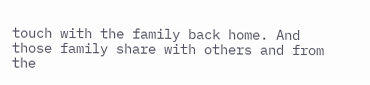touch with the family back home. And those family share with others and from the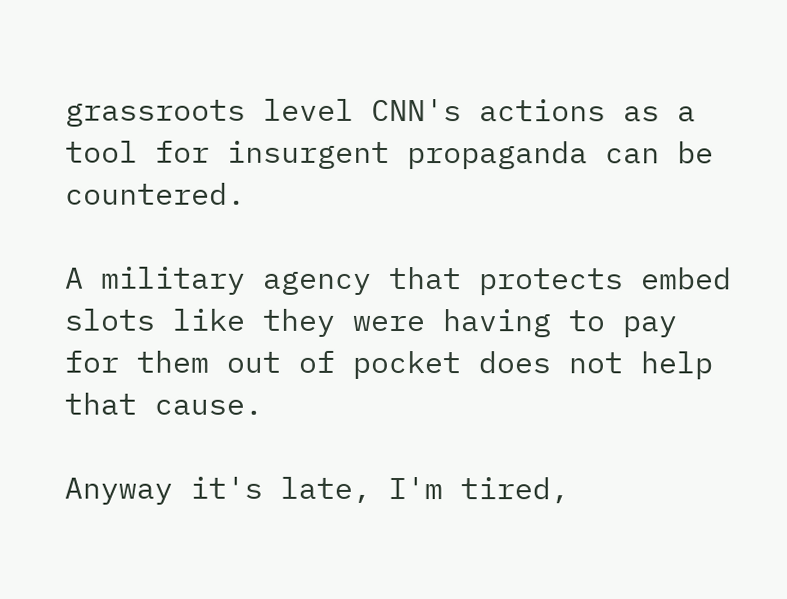grassroots level CNN's actions as a tool for insurgent propaganda can be countered.

A military agency that protects embed slots like they were having to pay for them out of pocket does not help that cause.

Anyway it's late, I'm tired,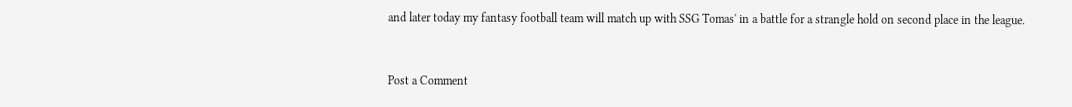and later today my fantasy football team will match up with SSG Tomas' in a battle for a strangle hold on second place in the league.


Post a Comment